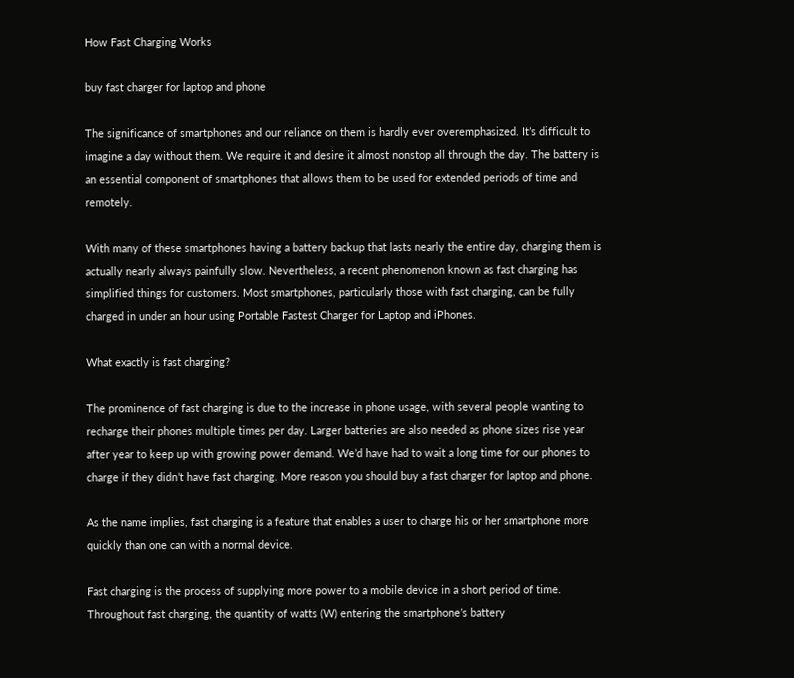How Fast Charging Works

buy fast charger for laptop and phone

The significance of smartphones and our reliance on them is hardly ever overemphasized. It’s difficult to imagine a day without them. We require it and desire it almost nonstop all through the day. The battery is an essential component of smartphones that allows them to be used for extended periods of time and remotely.

With many of these smartphones having a battery backup that lasts nearly the entire day, charging them is actually nearly always painfully slow. Nevertheless, a recent phenomenon known as fast charging has simplified things for customers. Most smartphones, particularly those with fast charging, can be fully charged in under an hour using Portable Fastest Charger for Laptop and iPhones.

What exactly is fast charging?

The prominence of fast charging is due to the increase in phone usage, with several people wanting to recharge their phones multiple times per day. Larger batteries are also needed as phone sizes rise year after year to keep up with growing power demand. We’d have had to wait a long time for our phones to charge if they didn’t have fast charging. More reason you should buy a fast charger for laptop and phone.

As the name implies, fast charging is a feature that enables a user to charge his or her smartphone more quickly than one can with a normal device.

Fast charging is the process of supplying more power to a mobile device in a short period of time. Throughout fast charging, the quantity of watts (W) entering the smartphone’s battery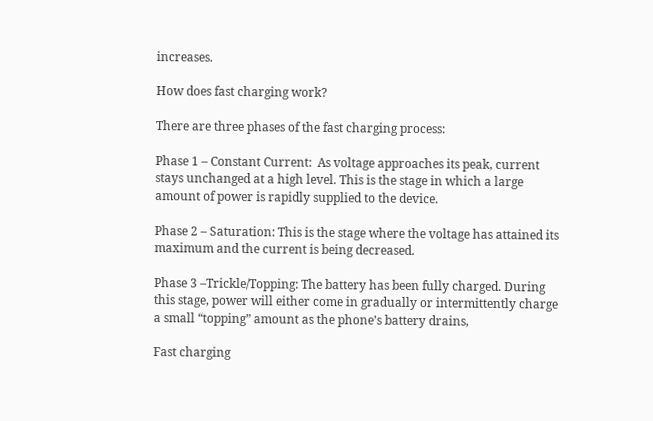increases.

How does fast charging work?

There are three phases of the fast charging process:

Phase 1 – Constant Current:  As voltage approaches its peak, current stays unchanged at a high level. This is the stage in which a large amount of power is rapidly supplied to the device.

Phase 2 – Saturation: This is the stage where the voltage has attained its maximum and the current is being decreased.

Phase 3 –Trickle/Topping: The battery has been fully charged. During this stage, power will either come in gradually or intermittently charge a small “topping” amount as the phone’s battery drains,

Fast charging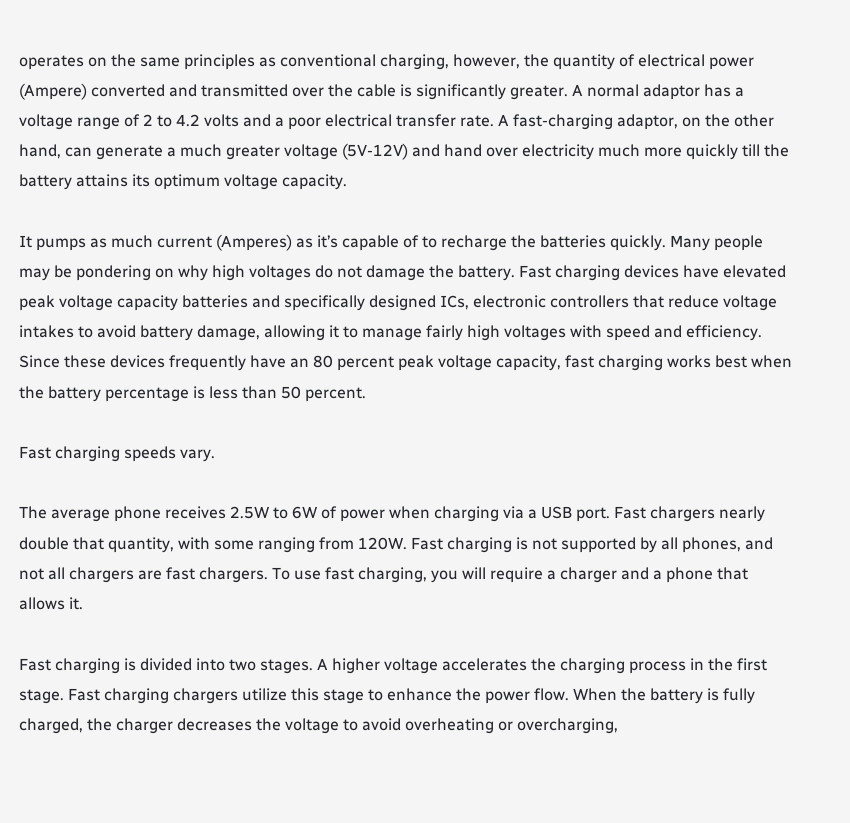operates on the same principles as conventional charging, however, the quantity of electrical power (Ampere) converted and transmitted over the cable is significantly greater. A normal adaptor has a voltage range of 2 to 4.2 volts and a poor electrical transfer rate. A fast-charging adaptor, on the other hand, can generate a much greater voltage (5V-12V) and hand over electricity much more quickly till the battery attains its optimum voltage capacity.

It pumps as much current (Amperes) as it’s capable of to recharge the batteries quickly. Many people may be pondering on why high voltages do not damage the battery. Fast charging devices have elevated peak voltage capacity batteries and specifically designed ICs, electronic controllers that reduce voltage intakes to avoid battery damage, allowing it to manage fairly high voltages with speed and efficiency. Since these devices frequently have an 80 percent peak voltage capacity, fast charging works best when the battery percentage is less than 50 percent.

Fast charging speeds vary.

The average phone receives 2.5W to 6W of power when charging via a USB port. Fast chargers nearly double that quantity, with some ranging from 120W. Fast charging is not supported by all phones, and not all chargers are fast chargers. To use fast charging, you will require a charger and a phone that allows it.

Fast charging is divided into two stages. A higher voltage accelerates the charging process in the first stage. Fast charging chargers utilize this stage to enhance the power flow. When the battery is fully charged, the charger decreases the voltage to avoid overheating or overcharging,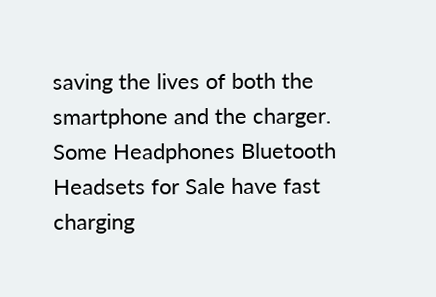saving the lives of both the smartphone and the charger. Some Headphones Bluetooth Headsets for Sale have fast charging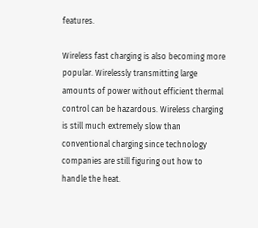features.

Wireless fast charging is also becoming more popular. Wirelessly transmitting large amounts of power without efficient thermal control can be hazardous. Wireless charging is still much extremely slow than conventional charging since technology companies are still figuring out how to handle the heat.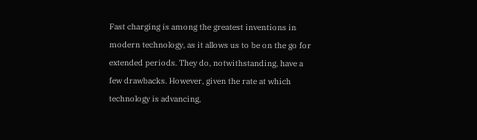Fast charging is among the greatest inventions in modern technology, as it allows us to be on the go for extended periods. They do, notwithstanding, have a few drawbacks. However, given the rate at which technology is advancing,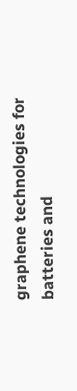graphene technologies for batteries and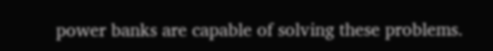power banks are capable of solving these problems.